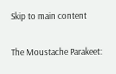Skip to main content

The Moustache Parakeet: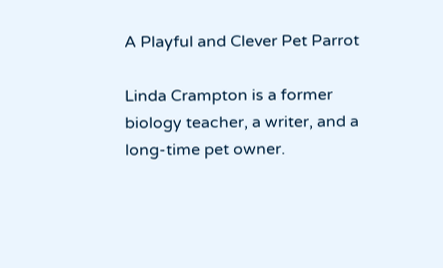A Playful and Clever Pet Parrot

Linda Crampton is a former biology teacher, a writer, and a long-time pet owner.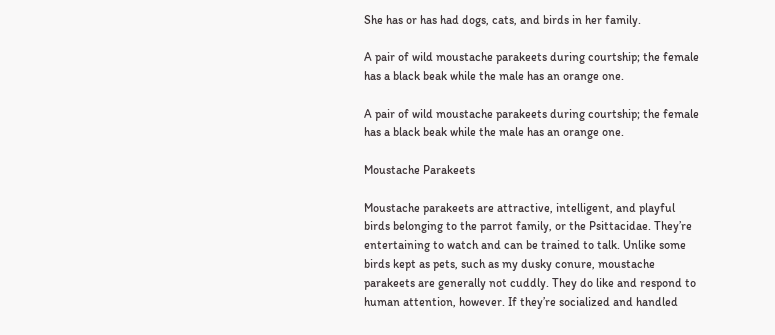She has or has had dogs, cats, and birds in her family.

A pair of wild moustache parakeets during courtship; the female has a black beak while the male has an orange one.

A pair of wild moustache parakeets during courtship; the female has a black beak while the male has an orange one.

Moustache Parakeets

Moustache parakeets are attractive, intelligent, and playful birds belonging to the parrot family, or the Psittacidae. They’re entertaining to watch and can be trained to talk. Unlike some birds kept as pets, such as my dusky conure, moustache parakeets are generally not cuddly. They do like and respond to human attention, however. If they’re socialized and handled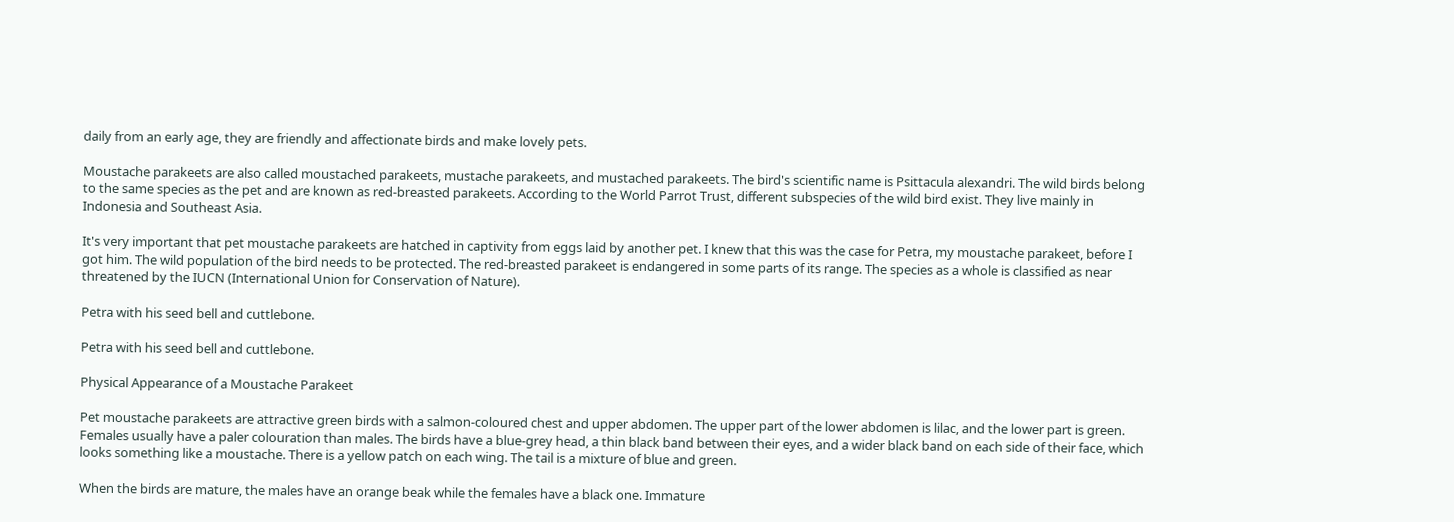daily from an early age, they are friendly and affectionate birds and make lovely pets.

Moustache parakeets are also called moustached parakeets, mustache parakeets, and mustached parakeets. The bird's scientific name is Psittacula alexandri. The wild birds belong to the same species as the pet and are known as red-breasted parakeets. According to the World Parrot Trust, different subspecies of the wild bird exist. They live mainly in Indonesia and Southeast Asia.

It's very important that pet moustache parakeets are hatched in captivity from eggs laid by another pet. I knew that this was the case for Petra, my moustache parakeet, before I got him. The wild population of the bird needs to be protected. The red-breasted parakeet is endangered in some parts of its range. The species as a whole is classified as near threatened by the IUCN (International Union for Conservation of Nature).

Petra with his seed bell and cuttlebone.

Petra with his seed bell and cuttlebone.

Physical Appearance of a Moustache Parakeet

Pet moustache parakeets are attractive green birds with a salmon-coloured chest and upper abdomen. The upper part of the lower abdomen is lilac, and the lower part is green. Females usually have a paler colouration than males. The birds have a blue-grey head, a thin black band between their eyes, and a wider black band on each side of their face, which looks something like a moustache. There is a yellow patch on each wing. The tail is a mixture of blue and green.

When the birds are mature, the males have an orange beak while the females have a black one. Immature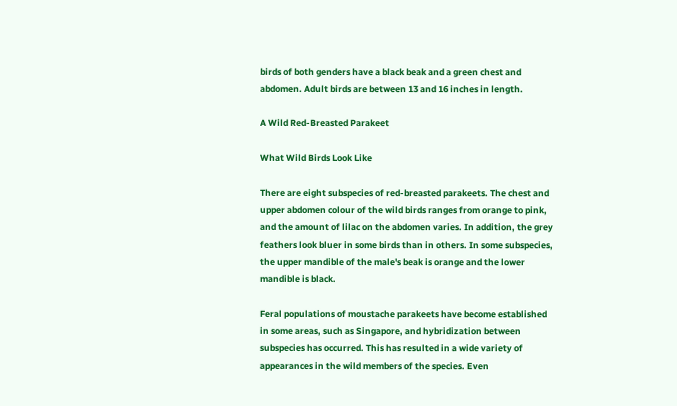birds of both genders have a black beak and a green chest and abdomen. Adult birds are between 13 and 16 inches in length.

A Wild Red-Breasted Parakeet

What Wild Birds Look Like

There are eight subspecies of red-breasted parakeets. The chest and upper abdomen colour of the wild birds ranges from orange to pink, and the amount of lilac on the abdomen varies. In addition, the grey feathers look bluer in some birds than in others. In some subspecies, the upper mandible of the male's beak is orange and the lower mandible is black.

Feral populations of moustache parakeets have become established in some areas, such as Singapore, and hybridization between subspecies has occurred. This has resulted in a wide variety of appearances in the wild members of the species. Even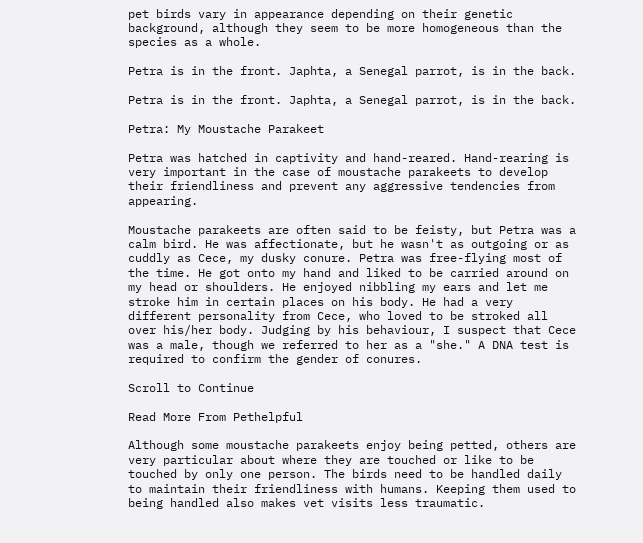pet birds vary in appearance depending on their genetic background, although they seem to be more homogeneous than the species as a whole.

Petra is in the front. Japhta, a Senegal parrot, is in the back.

Petra is in the front. Japhta, a Senegal parrot, is in the back.

Petra: My Moustache Parakeet

Petra was hatched in captivity and hand-reared. Hand-rearing is very important in the case of moustache parakeets to develop their friendliness and prevent any aggressive tendencies from appearing.

Moustache parakeets are often said to be feisty, but Petra was a calm bird. He was affectionate, but he wasn't as outgoing or as cuddly as Cece, my dusky conure. Petra was free-flying most of the time. He got onto my hand and liked to be carried around on my head or shoulders. He enjoyed nibbling my ears and let me stroke him in certain places on his body. He had a very different personality from Cece, who loved to be stroked all over his/her body. Judging by his behaviour, I suspect that Cece was a male, though we referred to her as a "she." A DNA test is required to confirm the gender of conures.

Scroll to Continue

Read More From Pethelpful

Although some moustache parakeets enjoy being petted, others are very particular about where they are touched or like to be touched by only one person. The birds need to be handled daily to maintain their friendliness with humans. Keeping them used to being handled also makes vet visits less traumatic.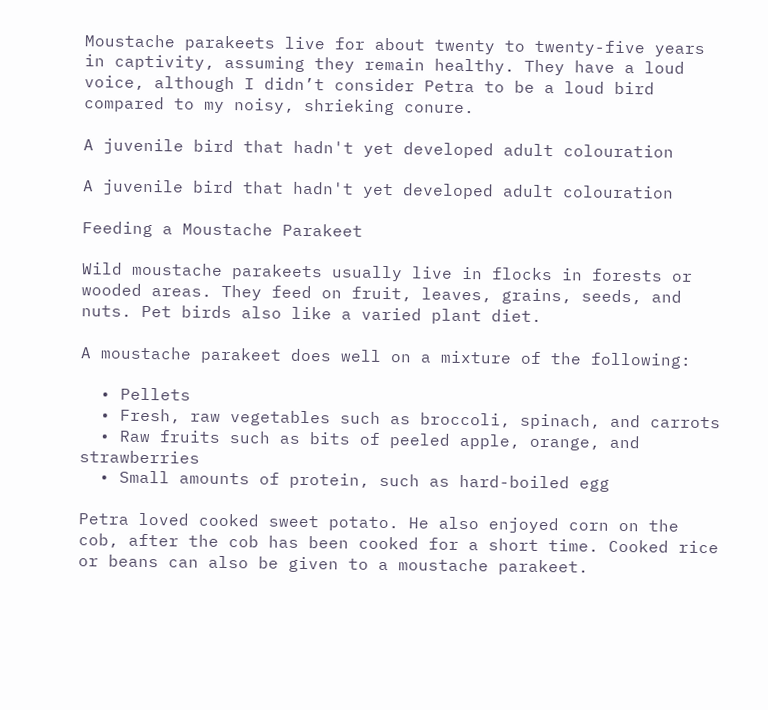Moustache parakeets live for about twenty to twenty-five years in captivity, assuming they remain healthy. They have a loud voice, although I didn’t consider Petra to be a loud bird compared to my noisy, shrieking conure.

A juvenile bird that hadn't yet developed adult colouration

A juvenile bird that hadn't yet developed adult colouration

Feeding a Moustache Parakeet

Wild moustache parakeets usually live in flocks in forests or wooded areas. They feed on fruit, leaves, grains, seeds, and nuts. Pet birds also like a varied plant diet.

A moustache parakeet does well on a mixture of the following:

  • Pellets
  • Fresh, raw vegetables such as broccoli, spinach, and carrots
  • Raw fruits such as bits of peeled apple, orange, and strawberries
  • Small amounts of protein, such as hard-boiled egg

Petra loved cooked sweet potato. He also enjoyed corn on the cob, after the cob has been cooked for a short time. Cooked rice or beans can also be given to a moustache parakeet.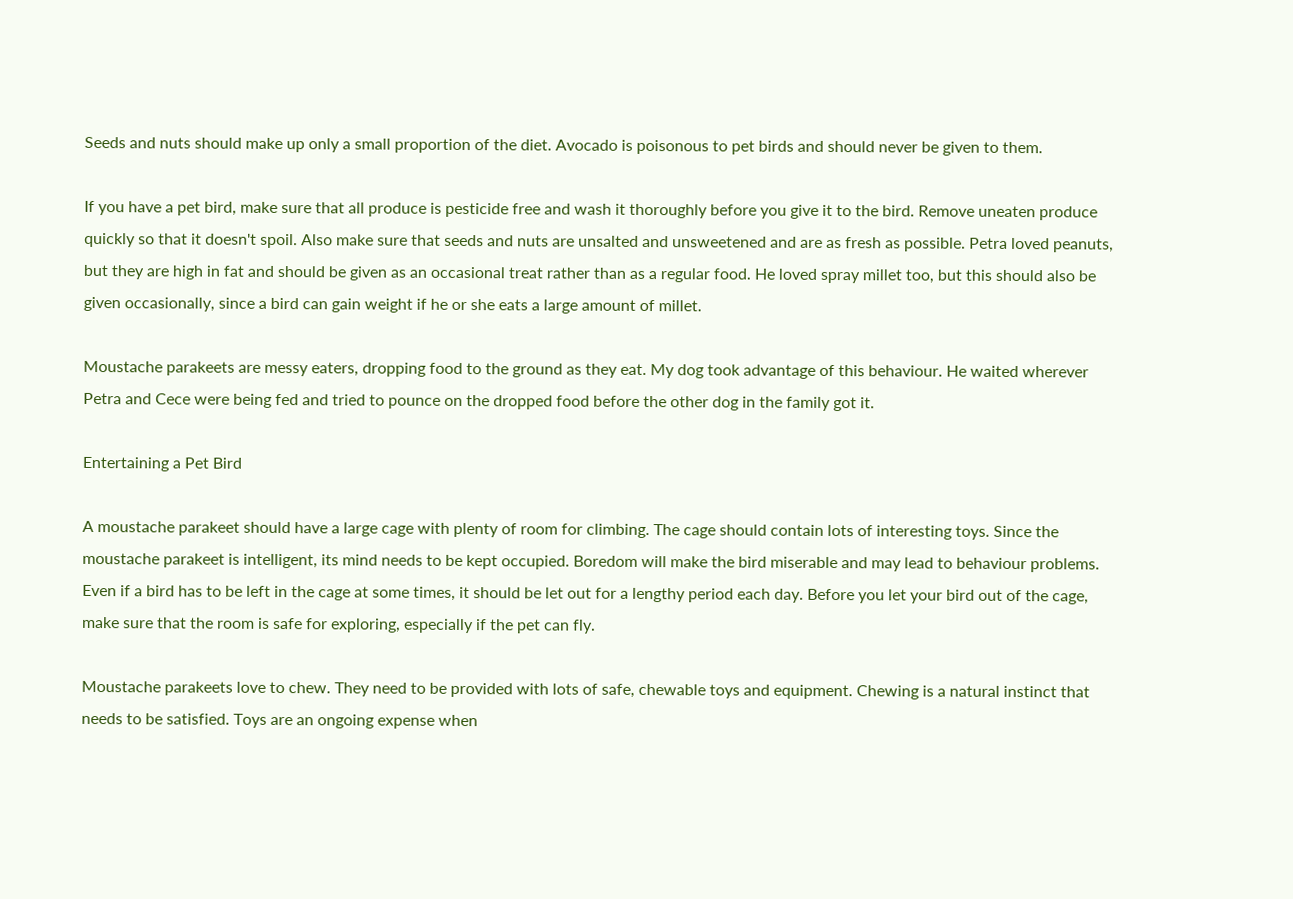Seeds and nuts should make up only a small proportion of the diet. Avocado is poisonous to pet birds and should never be given to them.

If you have a pet bird, make sure that all produce is pesticide free and wash it thoroughly before you give it to the bird. Remove uneaten produce quickly so that it doesn't spoil. Also make sure that seeds and nuts are unsalted and unsweetened and are as fresh as possible. Petra loved peanuts, but they are high in fat and should be given as an occasional treat rather than as a regular food. He loved spray millet too, but this should also be given occasionally, since a bird can gain weight if he or she eats a large amount of millet.

Moustache parakeets are messy eaters, dropping food to the ground as they eat. My dog took advantage of this behaviour. He waited wherever Petra and Cece were being fed and tried to pounce on the dropped food before the other dog in the family got it.

Entertaining a Pet Bird

A moustache parakeet should have a large cage with plenty of room for climbing. The cage should contain lots of interesting toys. Since the moustache parakeet is intelligent, its mind needs to be kept occupied. Boredom will make the bird miserable and may lead to behaviour problems. Even if a bird has to be left in the cage at some times, it should be let out for a lengthy period each day. Before you let your bird out of the cage, make sure that the room is safe for exploring, especially if the pet can fly.

Moustache parakeets love to chew. They need to be provided with lots of safe, chewable toys and equipment. Chewing is a natural instinct that needs to be satisfied. Toys are an ongoing expense when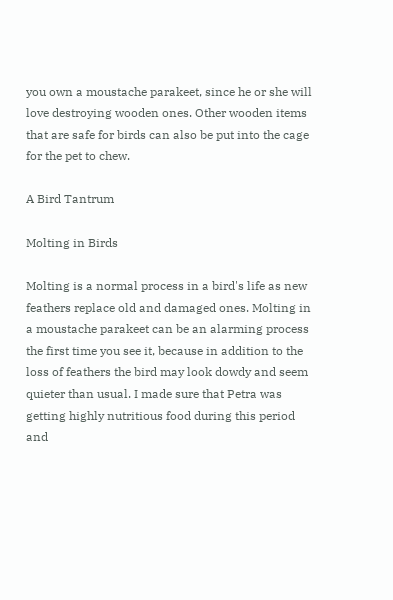you own a moustache parakeet, since he or she will love destroying wooden ones. Other wooden items that are safe for birds can also be put into the cage for the pet to chew.

A Bird Tantrum

Molting in Birds

Molting is a normal process in a bird's life as new feathers replace old and damaged ones. Molting in a moustache parakeet can be an alarming process the first time you see it, because in addition to the loss of feathers the bird may look dowdy and seem quieter than usual. I made sure that Petra was getting highly nutritious food during this period and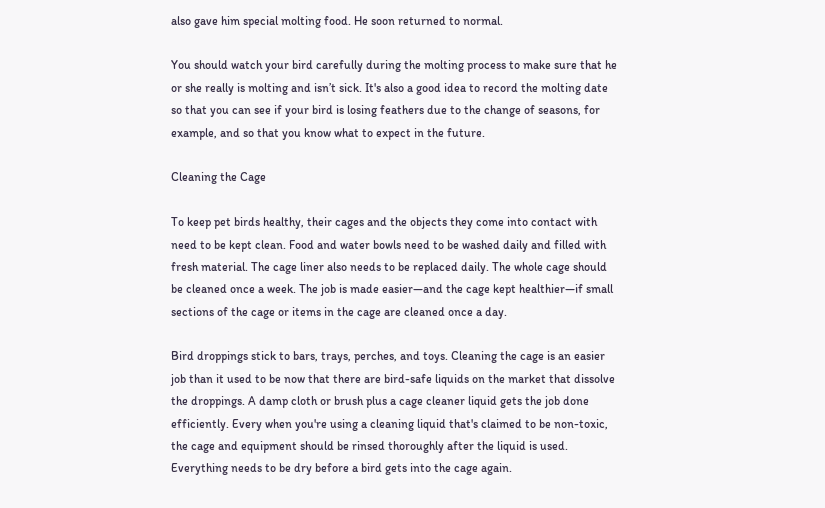also gave him special molting food. He soon returned to normal.

You should watch your bird carefully during the molting process to make sure that he or she really is molting and isn’t sick. It's also a good idea to record the molting date so that you can see if your bird is losing feathers due to the change of seasons, for example, and so that you know what to expect in the future.

Cleaning the Cage

To keep pet birds healthy, their cages and the objects they come into contact with need to be kept clean. Food and water bowls need to be washed daily and filled with fresh material. The cage liner also needs to be replaced daily. The whole cage should be cleaned once a week. The job is made easier—and the cage kept healthier—if small sections of the cage or items in the cage are cleaned once a day.

Bird droppings stick to bars, trays, perches, and toys. Cleaning the cage is an easier job than it used to be now that there are bird-safe liquids on the market that dissolve the droppings. A damp cloth or brush plus a cage cleaner liquid gets the job done efficiently. Every when you're using a cleaning liquid that's claimed to be non-toxic, the cage and equipment should be rinsed thoroughly after the liquid is used. Everything needs to be dry before a bird gets into the cage again.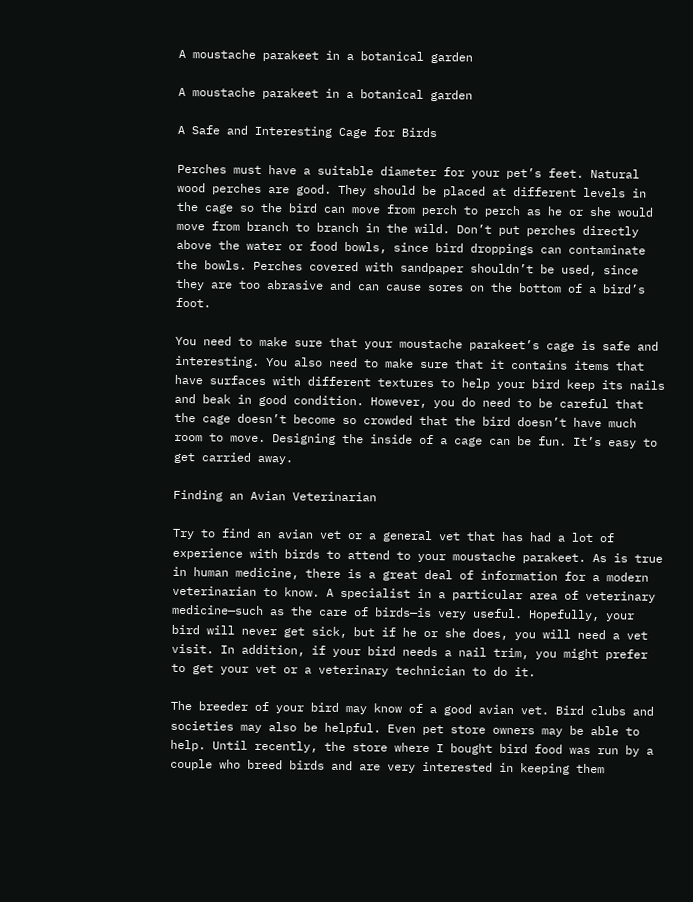A moustache parakeet in a botanical garden

A moustache parakeet in a botanical garden

A Safe and Interesting Cage for Birds

Perches must have a suitable diameter for your pet’s feet. Natural wood perches are good. They should be placed at different levels in the cage so the bird can move from perch to perch as he or she would move from branch to branch in the wild. Don’t put perches directly above the water or food bowls, since bird droppings can contaminate the bowls. Perches covered with sandpaper shouldn’t be used, since they are too abrasive and can cause sores on the bottom of a bird’s foot.

You need to make sure that your moustache parakeet’s cage is safe and interesting. You also need to make sure that it contains items that have surfaces with different textures to help your bird keep its nails and beak in good condition. However, you do need to be careful that the cage doesn’t become so crowded that the bird doesn’t have much room to move. Designing the inside of a cage can be fun. It’s easy to get carried away.

Finding an Avian Veterinarian

Try to find an avian vet or a general vet that has had a lot of experience with birds to attend to your moustache parakeet. As is true in human medicine, there is a great deal of information for a modern veterinarian to know. A specialist in a particular area of veterinary medicine—such as the care of birds—is very useful. Hopefully, your bird will never get sick, but if he or she does, you will need a vet visit. In addition, if your bird needs a nail trim, you might prefer to get your vet or a veterinary technician to do it.

The breeder of your bird may know of a good avian vet. Bird clubs and societies may also be helpful. Even pet store owners may be able to help. Until recently, the store where I bought bird food was run by a couple who breed birds and are very interested in keeping them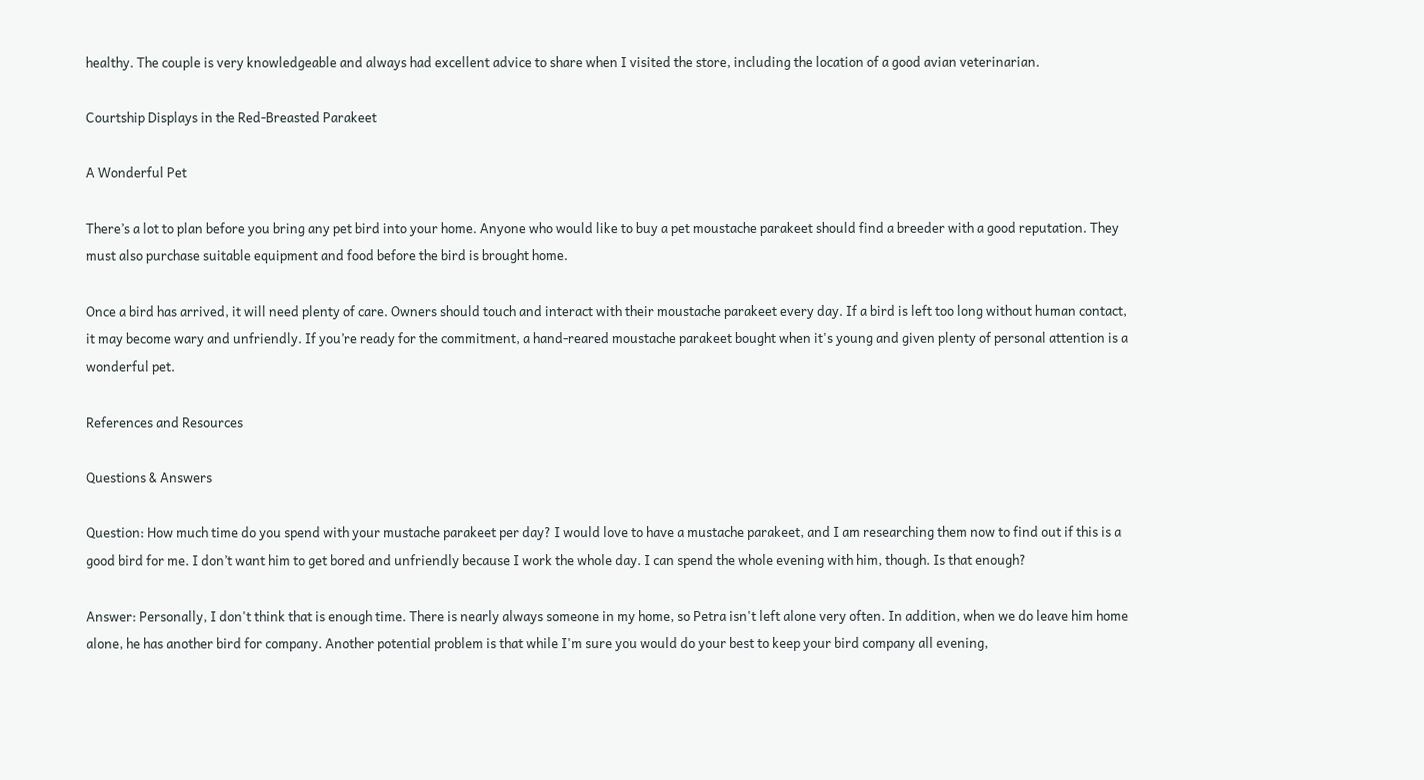healthy. The couple is very knowledgeable and always had excellent advice to share when I visited the store, including the location of a good avian veterinarian.

Courtship Displays in the Red-Breasted Parakeet

A Wonderful Pet

There’s a lot to plan before you bring any pet bird into your home. Anyone who would like to buy a pet moustache parakeet should find a breeder with a good reputation. They must also purchase suitable equipment and food before the bird is brought home.

Once a bird has arrived, it will need plenty of care. Owners should touch and interact with their moustache parakeet every day. If a bird is left too long without human contact, it may become wary and unfriendly. If you’re ready for the commitment, a hand-reared moustache parakeet bought when it's young and given plenty of personal attention is a wonderful pet.

References and Resources

Questions & Answers

Question: How much time do you spend with your mustache parakeet per day? I would love to have a mustache parakeet, and I am researching them now to find out if this is a good bird for me. I don’t want him to get bored and unfriendly because I work the whole day. I can spend the whole evening with him, though. Is that enough?

Answer: Personally, I don't think that is enough time. There is nearly always someone in my home, so Petra isn't left alone very often. In addition, when we do leave him home alone, he has another bird for company. Another potential problem is that while I'm sure you would do your best to keep your bird company all evening,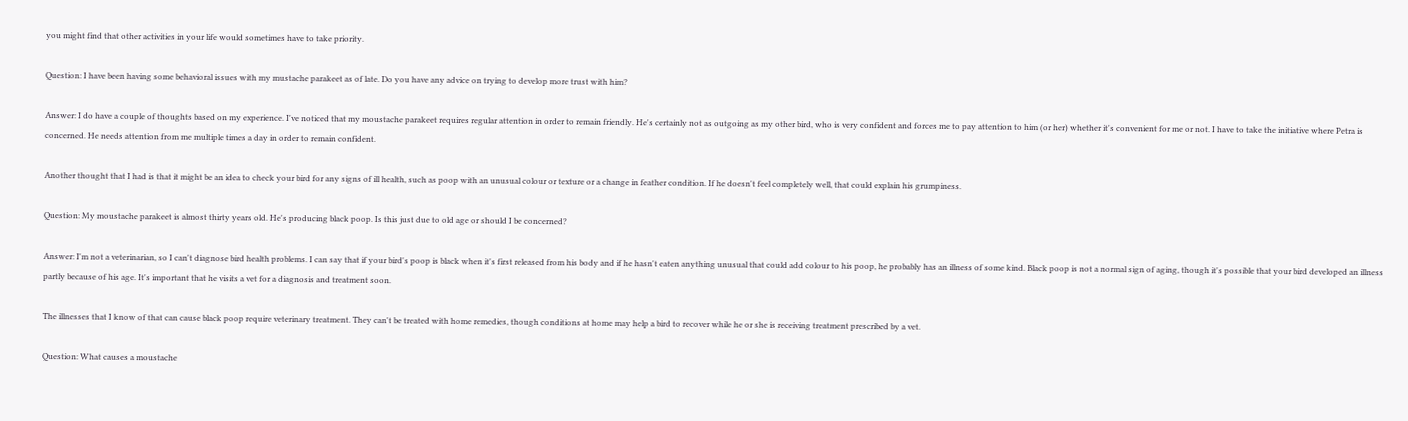you might find that other activities in your life would sometimes have to take priority.

Question: I have been having some behavioral issues with my mustache parakeet as of late. Do you have any advice on trying to develop more trust with him?

Answer: I do have a couple of thoughts based on my experience. I've noticed that my moustache parakeet requires regular attention in order to remain friendly. He's certainly not as outgoing as my other bird, who is very confident and forces me to pay attention to him (or her) whether it's convenient for me or not. I have to take the initiative where Petra is concerned. He needs attention from me multiple times a day in order to remain confident.

Another thought that I had is that it might be an idea to check your bird for any signs of ill health, such as poop with an unusual colour or texture or a change in feather condition. If he doesn't feel completely well, that could explain his grumpiness.

Question: My moustache parakeet is almost thirty years old. He's producing black poop. Is this just due to old age or should I be concerned?

Answer: I'm not a veterinarian, so I can't diagnose bird health problems. I can say that if your bird's poop is black when it's first released from his body and if he hasn't eaten anything unusual that could add colour to his poop, he probably has an illness of some kind. Black poop is not a normal sign of aging, though it's possible that your bird developed an illness partly because of his age. It's important that he visits a vet for a diagnosis and treatment soon.

The illnesses that I know of that can cause black poop require veterinary treatment. They can't be treated with home remedies, though conditions at home may help a bird to recover while he or she is receiving treatment prescribed by a vet.

Question: What causes a moustache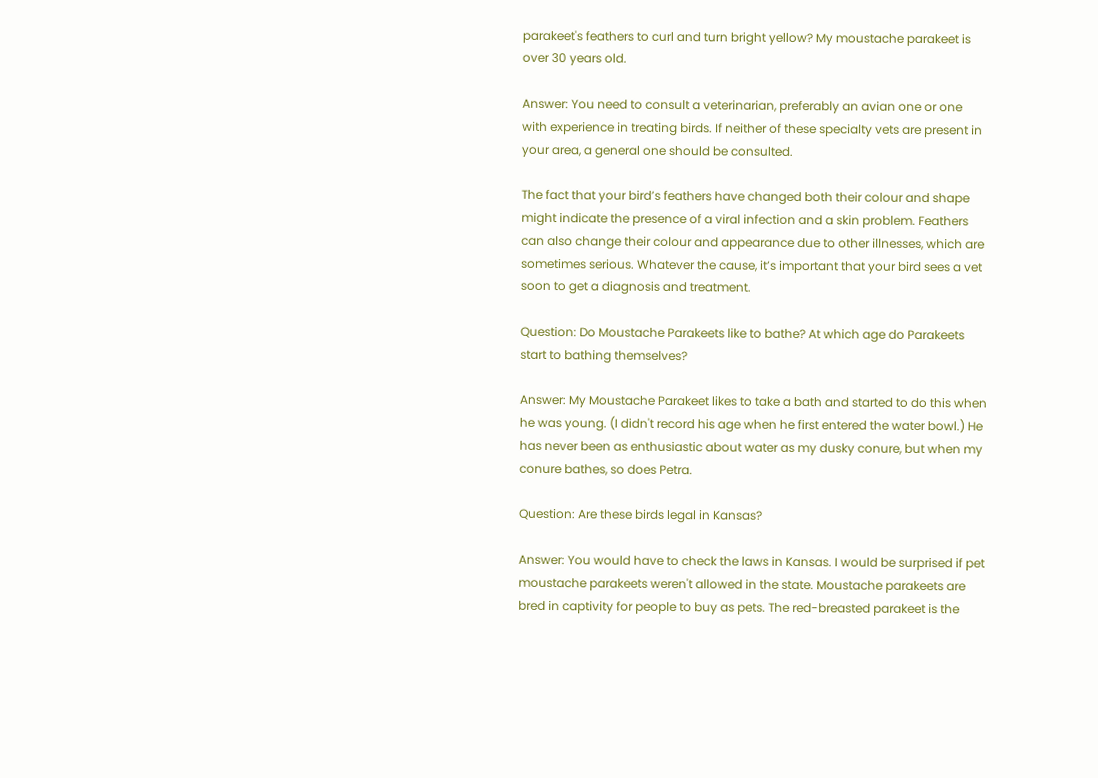parakeet's feathers to curl and turn bright yellow? My moustache parakeet is over 30 years old.

Answer: You need to consult a veterinarian, preferably an avian one or one with experience in treating birds. If neither of these specialty vets are present in your area, a general one should be consulted.

The fact that your bird’s feathers have changed both their colour and shape might indicate the presence of a viral infection and a skin problem. Feathers can also change their colour and appearance due to other illnesses, which are sometimes serious. Whatever the cause, it’s important that your bird sees a vet soon to get a diagnosis and treatment.

Question: Do Moustache Parakeets like to bathe? At which age do Parakeets start to bathing themselves?

Answer: My Moustache Parakeet likes to take a bath and started to do this when he was young. (I didn't record his age when he first entered the water bowl.) He has never been as enthusiastic about water as my dusky conure, but when my conure bathes, so does Petra.

Question: Are these birds legal in Kansas?

Answer: You would have to check the laws in Kansas. I would be surprised if pet moustache parakeets weren't allowed in the state. Moustache parakeets are bred in captivity for people to buy as pets. The red-breasted parakeet is the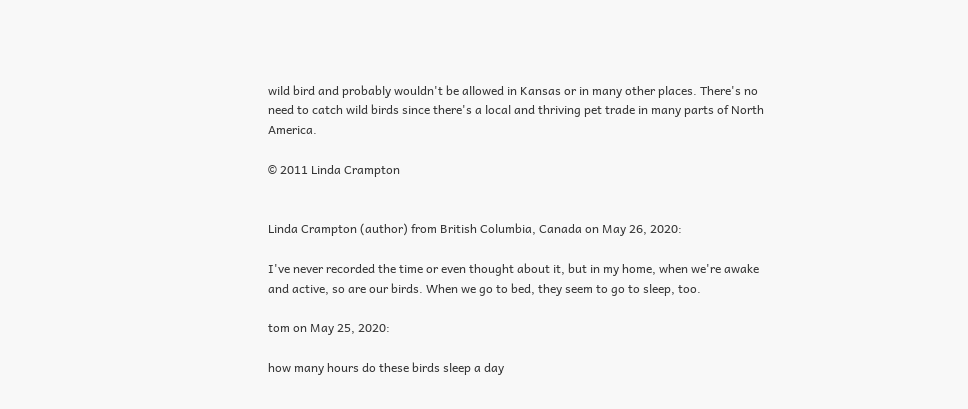wild bird and probably wouldn't be allowed in Kansas or in many other places. There's no need to catch wild birds since there's a local and thriving pet trade in many parts of North America.

© 2011 Linda Crampton


Linda Crampton (author) from British Columbia, Canada on May 26, 2020:

I've never recorded the time or even thought about it, but in my home, when we're awake and active, so are our birds. When we go to bed, they seem to go to sleep, too.

tom on May 25, 2020:

how many hours do these birds sleep a day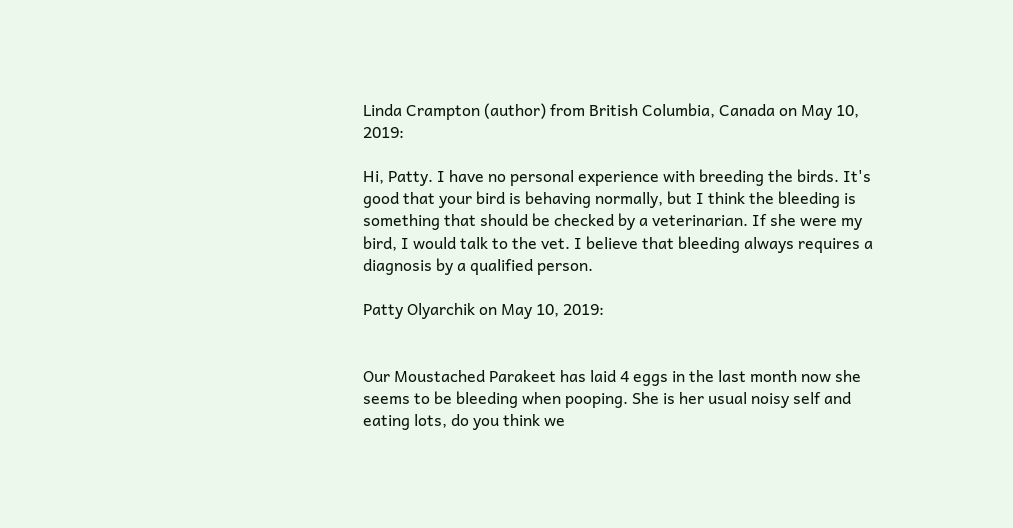Linda Crampton (author) from British Columbia, Canada on May 10, 2019:

Hi, Patty. I have no personal experience with breeding the birds. It's good that your bird is behaving normally, but I think the bleeding is something that should be checked by a veterinarian. If she were my bird, I would talk to the vet. I believe that bleeding always requires a diagnosis by a qualified person.

Patty Olyarchik on May 10, 2019:


Our Moustached Parakeet has laid 4 eggs in the last month now she seems to be bleeding when pooping. She is her usual noisy self and eating lots, do you think we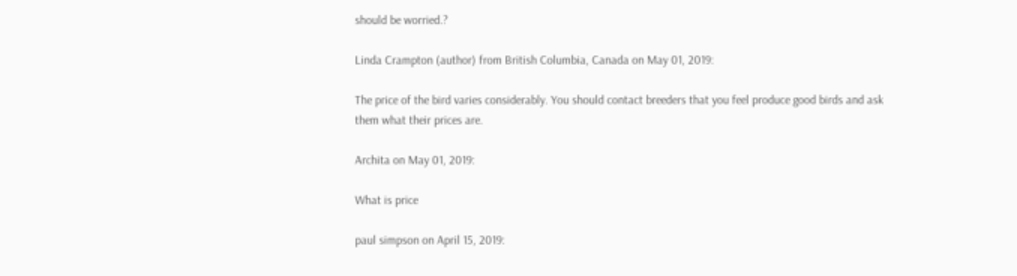should be worried.?

Linda Crampton (author) from British Columbia, Canada on May 01, 2019:

The price of the bird varies considerably. You should contact breeders that you feel produce good birds and ask them what their prices are.

Archita on May 01, 2019:

What is price

paul simpson on April 15, 2019: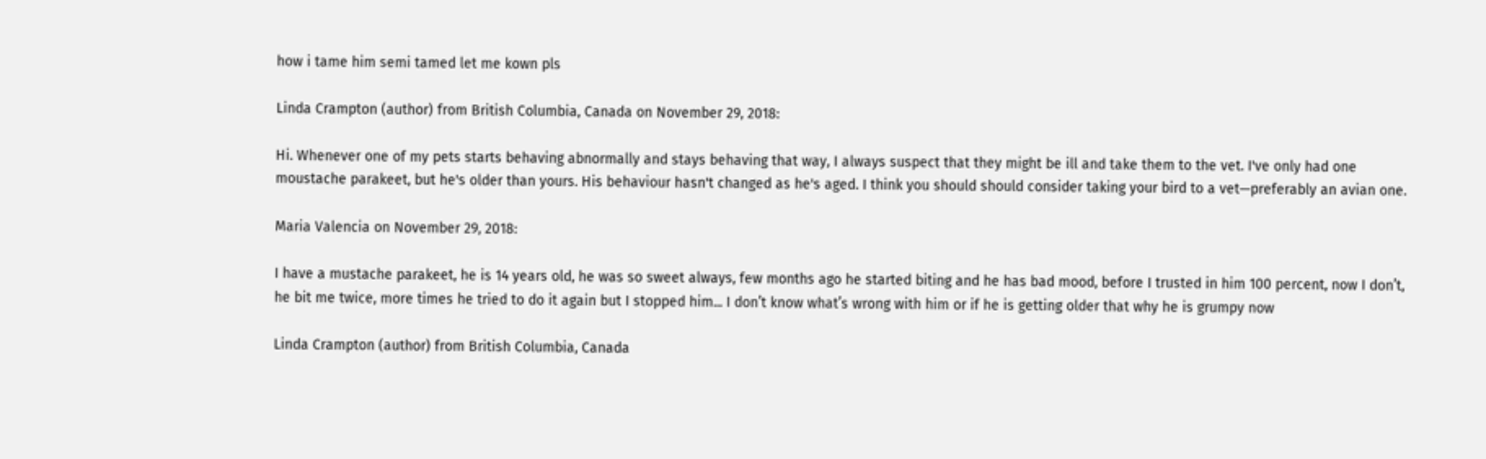how i tame him semi tamed let me kown pls

Linda Crampton (author) from British Columbia, Canada on November 29, 2018:

Hi. Whenever one of my pets starts behaving abnormally and stays behaving that way, I always suspect that they might be ill and take them to the vet. I've only had one moustache parakeet, but he's older than yours. His behaviour hasn't changed as he's aged. I think you should should consider taking your bird to a vet—preferably an avian one.

Maria Valencia on November 29, 2018:

I have a mustache parakeet, he is 14 years old, he was so sweet always, few months ago he started biting and he has bad mood, before I trusted in him 100 percent, now I don’t, he bit me twice, more times he tried to do it again but I stopped him... I don’t know what’s wrong with him or if he is getting older that why he is grumpy now

Linda Crampton (author) from British Columbia, Canada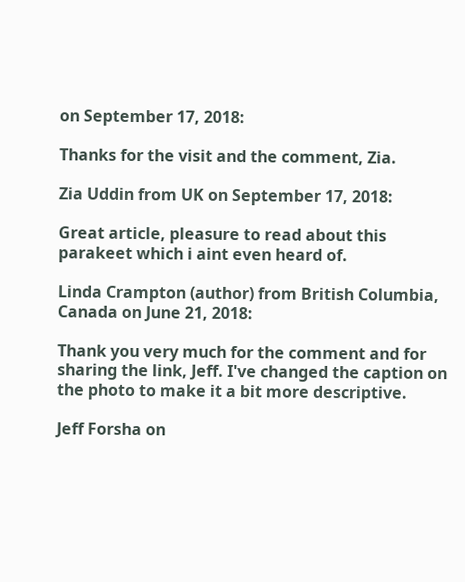on September 17, 2018:

Thanks for the visit and the comment, Zia.

Zia Uddin from UK on September 17, 2018:

Great article, pleasure to read about this parakeet which i aint even heard of.

Linda Crampton (author) from British Columbia, Canada on June 21, 2018:

Thank you very much for the comment and for sharing the link, Jeff. I've changed the caption on the photo to make it a bit more descriptive.

Jeff Forsha on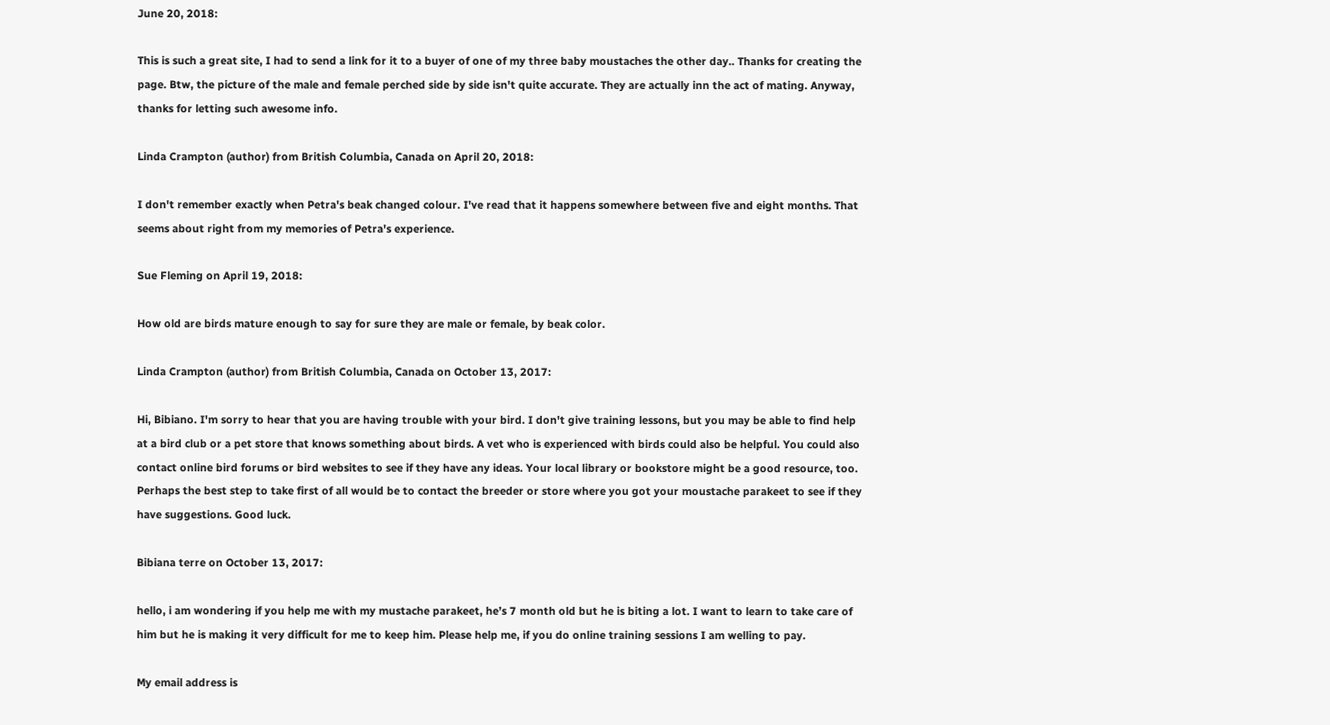June 20, 2018:

This is such a great site, I had to send a link for it to a buyer of one of my three baby moustaches the other day.. Thanks for creating the page. Btw, the picture of the male and female perched side by side isn't quite accurate. They are actually inn the act of mating. Anyway, thanks for letting such awesome info.

Linda Crampton (author) from British Columbia, Canada on April 20, 2018:

I don't remember exactly when Petra's beak changed colour. I've read that it happens somewhere between five and eight months. That seems about right from my memories of Petra's experience.

Sue Fleming on April 19, 2018:

How old are birds mature enough to say for sure they are male or female, by beak color.

Linda Crampton (author) from British Columbia, Canada on October 13, 2017:

Hi, Bibiano. I'm sorry to hear that you are having trouble with your bird. I don't give training lessons, but you may be able to find help at a bird club or a pet store that knows something about birds. A vet who is experienced with birds could also be helpful. You could also contact online bird forums or bird websites to see if they have any ideas. Your local library or bookstore might be a good resource, too. Perhaps the best step to take first of all would be to contact the breeder or store where you got your moustache parakeet to see if they have suggestions. Good luck.

Bibiana terre on October 13, 2017:

hello, i am wondering if you help me with my mustache parakeet, he’s 7 month old but he is biting a lot. I want to learn to take care of him but he is making it very difficult for me to keep him. Please help me, if you do online training sessions I am welling to pay.

My email address is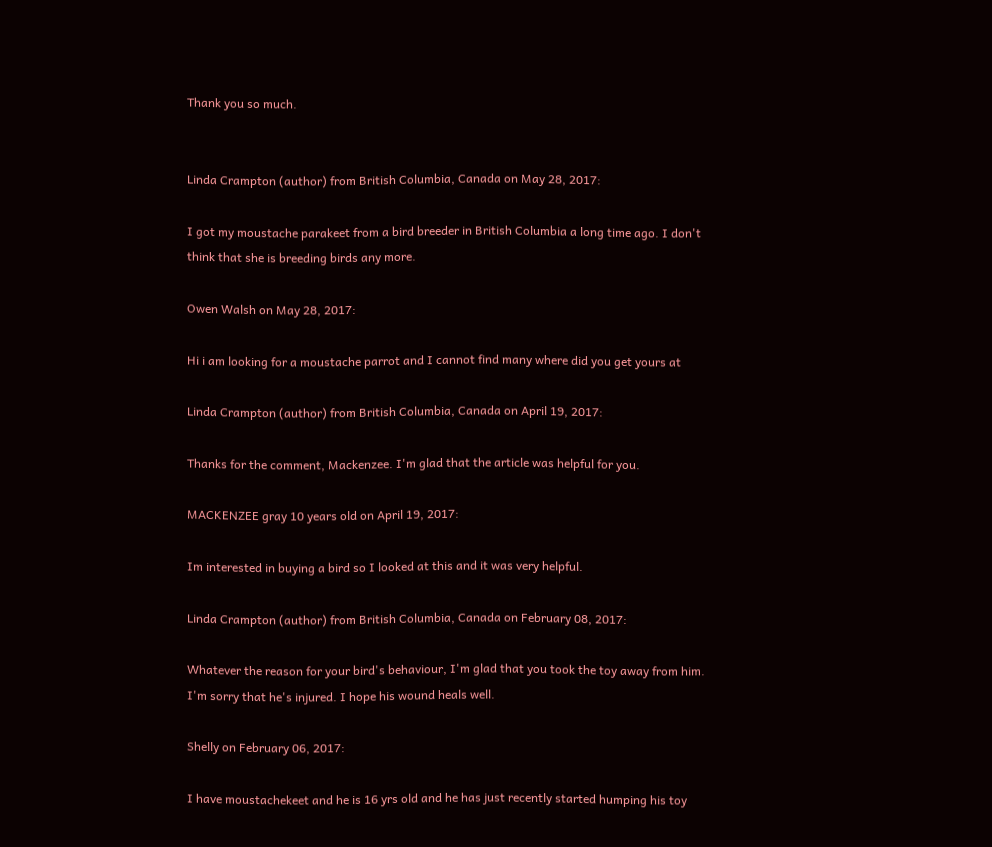Thank you so much.


Linda Crampton (author) from British Columbia, Canada on May 28, 2017:

I got my moustache parakeet from a bird breeder in British Columbia a long time ago. I don't think that she is breeding birds any more.

Owen Walsh on May 28, 2017:

Hi i am looking for a moustache parrot and I cannot find many where did you get yours at

Linda Crampton (author) from British Columbia, Canada on April 19, 2017:

Thanks for the comment, Mackenzee. I'm glad that the article was helpful for you.

MACKENZEE gray 10 years old on April 19, 2017:

Im interested in buying a bird so I looked at this and it was very helpful.

Linda Crampton (author) from British Columbia, Canada on February 08, 2017:

Whatever the reason for your bird's behaviour, I'm glad that you took the toy away from him. I'm sorry that he's injured. I hope his wound heals well.

Shelly on February 06, 2017:

I have moustachekeet and he is 16 yrs old and he has just recently started humping his toy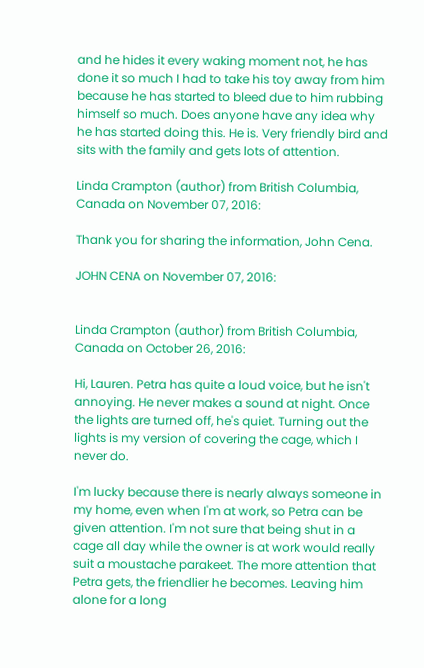and he hides it every waking moment not, he has done it so much I had to take his toy away from him because he has started to bleed due to him rubbing himself so much. Does anyone have any idea why he has started doing this. He is. Very friendly bird and sits with the family and gets lots of attention.

Linda Crampton (author) from British Columbia, Canada on November 07, 2016:

Thank you for sharing the information, John Cena.

JOHN CENA on November 07, 2016:


Linda Crampton (author) from British Columbia, Canada on October 26, 2016:

Hi, Lauren. Petra has quite a loud voice, but he isn't annoying. He never makes a sound at night. Once the lights are turned off, he's quiet. Turning out the lights is my version of covering the cage, which I never do.

I'm lucky because there is nearly always someone in my home, even when I'm at work, so Petra can be given attention. I'm not sure that being shut in a cage all day while the owner is at work would really suit a moustache parakeet. The more attention that Petra gets, the friendlier he becomes. Leaving him alone for a long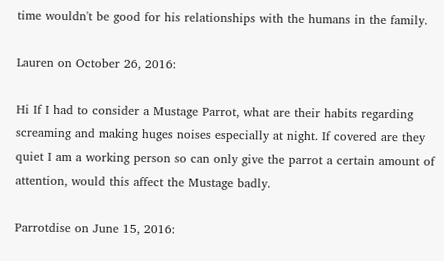time wouldn't be good for his relationships with the humans in the family.

Lauren on October 26, 2016:

Hi If I had to consider a Mustage Parrot, what are their habits regarding screaming and making huges noises especially at night. If covered are they quiet I am a working person so can only give the parrot a certain amount of attention, would this affect the Mustage badly.

Parrotdise on June 15, 2016: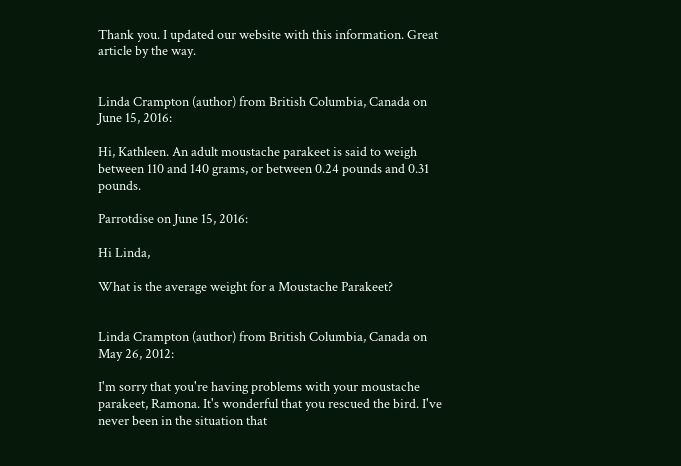Thank you. I updated our website with this information. Great article by the way.


Linda Crampton (author) from British Columbia, Canada on June 15, 2016:

Hi, Kathleen. An adult moustache parakeet is said to weigh between 110 and 140 grams, or between 0.24 pounds and 0.31 pounds.

Parrotdise on June 15, 2016:

Hi Linda,

What is the average weight for a Moustache Parakeet?


Linda Crampton (author) from British Columbia, Canada on May 26, 2012:

I'm sorry that you're having problems with your moustache parakeet, Ramona. It's wonderful that you rescued the bird. I've never been in the situation that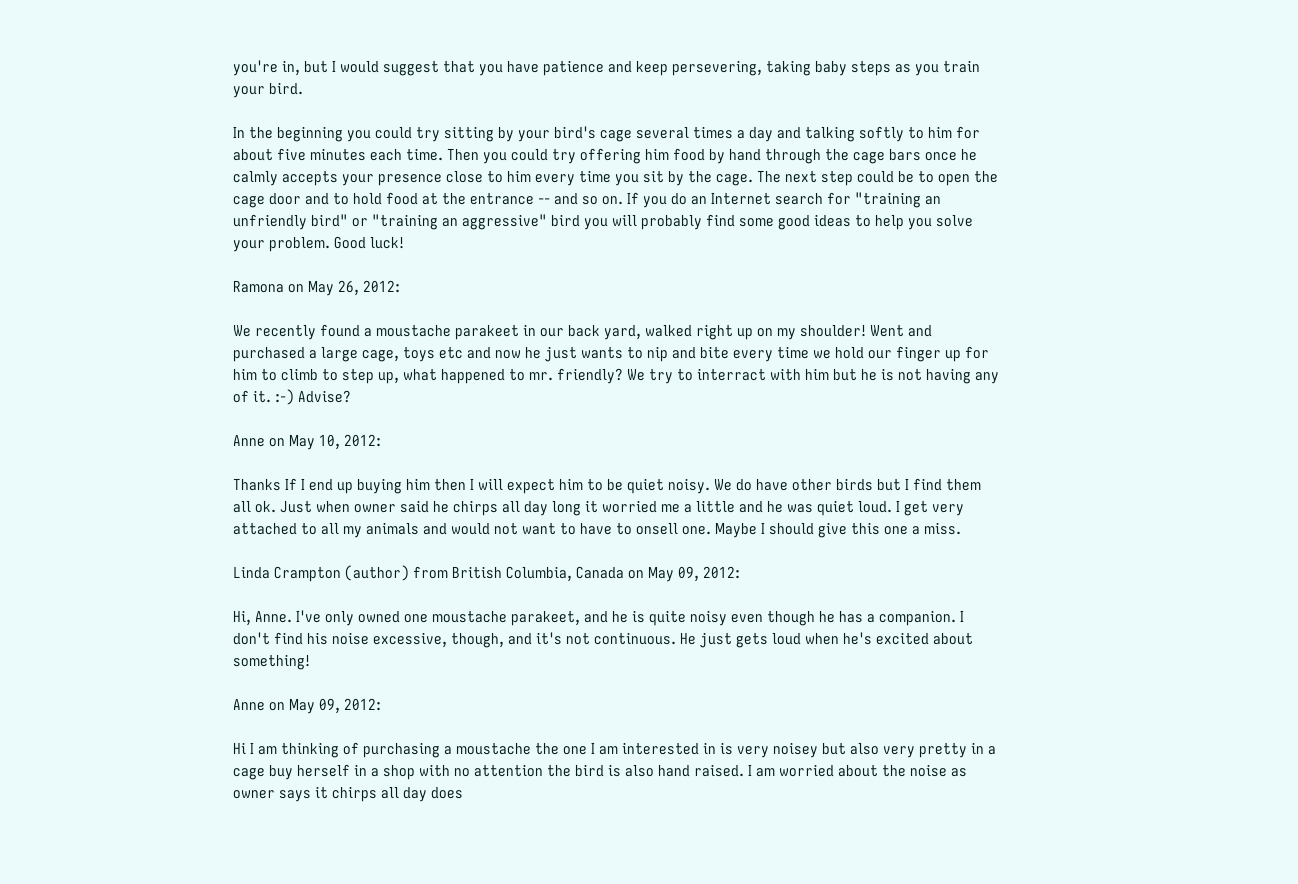you're in, but I would suggest that you have patience and keep persevering, taking baby steps as you train your bird.

In the beginning you could try sitting by your bird's cage several times a day and talking softly to him for about five minutes each time. Then you could try offering him food by hand through the cage bars once he calmly accepts your presence close to him every time you sit by the cage. The next step could be to open the cage door and to hold food at the entrance -- and so on. If you do an Internet search for "training an unfriendly bird" or "training an aggressive" bird you will probably find some good ideas to help you solve your problem. Good luck!

Ramona on May 26, 2012:

We recently found a moustache parakeet in our back yard, walked right up on my shoulder! Went and purchased a large cage, toys etc and now he just wants to nip and bite every time we hold our finger up for him to climb to step up, what happened to mr. friendly? We try to interract with him but he is not having any of it. :-) Advise?

Anne on May 10, 2012:

Thanks If I end up buying him then I will expect him to be quiet noisy. We do have other birds but I find them all ok. Just when owner said he chirps all day long it worried me a little and he was quiet loud. I get very attached to all my animals and would not want to have to onsell one. Maybe I should give this one a miss.

Linda Crampton (author) from British Columbia, Canada on May 09, 2012:

Hi, Anne. I've only owned one moustache parakeet, and he is quite noisy even though he has a companion. I don't find his noise excessive, though, and it's not continuous. He just gets loud when he's excited about something!

Anne on May 09, 2012:

Hi I am thinking of purchasing a moustache the one I am interested in is very noisey but also very pretty in a cage buy herself in a shop with no attention the bird is also hand raised. I am worried about the noise as owner says it chirps all day does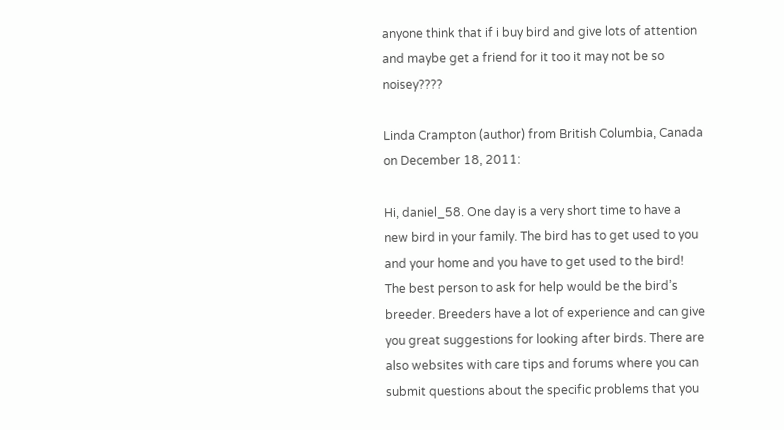anyone think that if i buy bird and give lots of attention and maybe get a friend for it too it may not be so noisey????

Linda Crampton (author) from British Columbia, Canada on December 18, 2011:

Hi, daniel_58. One day is a very short time to have a new bird in your family. The bird has to get used to you and your home and you have to get used to the bird! The best person to ask for help would be the bird’s breeder. Breeders have a lot of experience and can give you great suggestions for looking after birds. There are also websites with care tips and forums where you can submit questions about the specific problems that you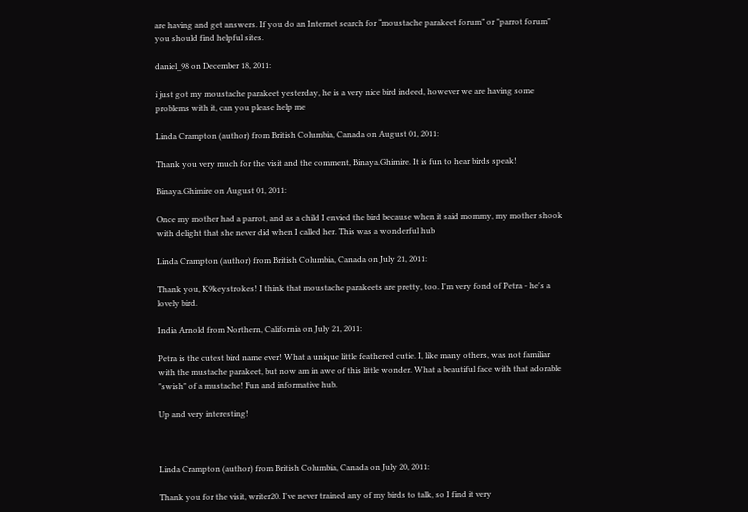are having and get answers. If you do an Internet search for “moustache parakeet forum” or "parrot forum" you should find helpful sites.

daniel_98 on December 18, 2011:

i just got my moustache parakeet yesterday, he is a very nice bird indeed, however we are having some problems with it, can you please help me

Linda Crampton (author) from British Columbia, Canada on August 01, 2011:

Thank you very much for the visit and the comment, Binaya.Ghimire. It is fun to hear birds speak!

Binaya.Ghimire on August 01, 2011:

Once my mother had a parrot, and as a child I envied the bird because when it said mommy, my mother shook with delight that she never did when I called her. This was a wonderful hub

Linda Crampton (author) from British Columbia, Canada on July 21, 2011:

Thank you, K9keystrokes! I think that moustache parakeets are pretty, too. I'm very fond of Petra - he's a lovely bird.

India Arnold from Northern, California on July 21, 2011:

Petra is the cutest bird name ever! What a unique little feathered cutie. I, like many others, was not familiar with the mustache parakeet, but now am in awe of this little wonder. What a beautiful face with that adorable "swish" of a mustache! Fun and informative hub.

Up and very interesting!



Linda Crampton (author) from British Columbia, Canada on July 20, 2011:

Thank you for the visit, writer20. I've never trained any of my birds to talk, so I find it very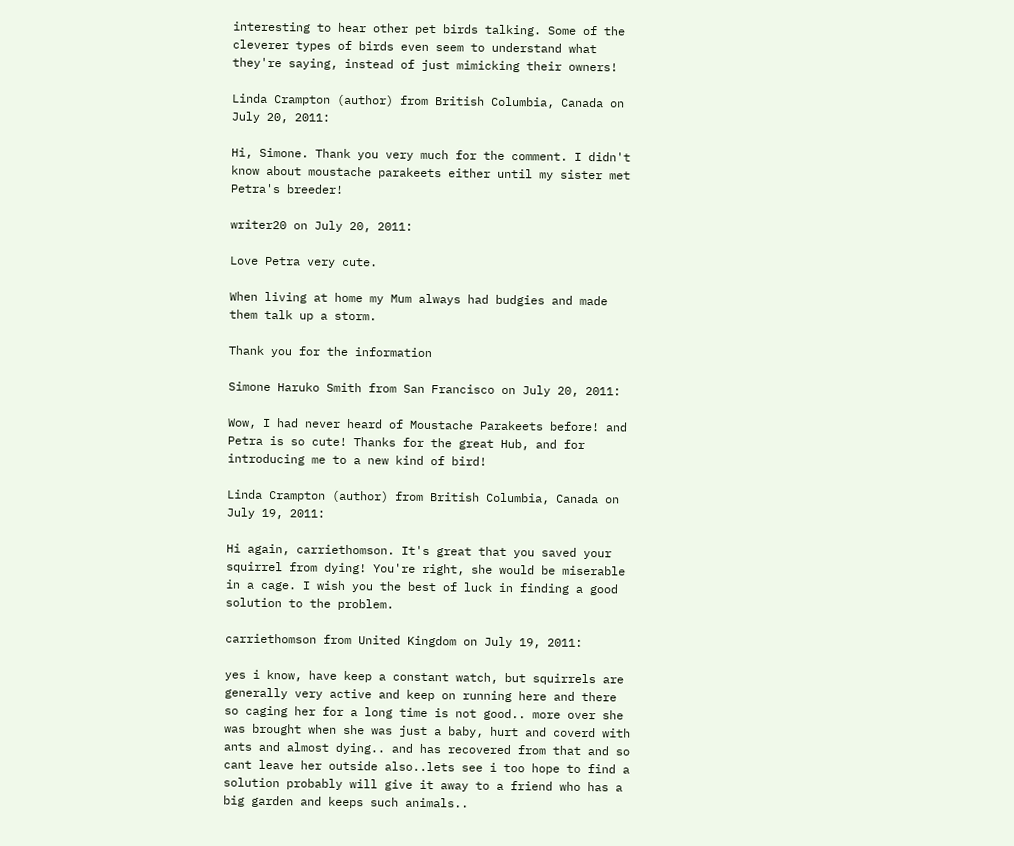interesting to hear other pet birds talking. Some of the cleverer types of birds even seem to understand what they're saying, instead of just mimicking their owners!

Linda Crampton (author) from British Columbia, Canada on July 20, 2011:

Hi, Simone. Thank you very much for the comment. I didn't know about moustache parakeets either until my sister met Petra's breeder!

writer20 on July 20, 2011:

Love Petra very cute.

When living at home my Mum always had budgies and made them talk up a storm.

Thank you for the information

Simone Haruko Smith from San Francisco on July 20, 2011:

Wow, I had never heard of Moustache Parakeets before! and Petra is so cute! Thanks for the great Hub, and for introducing me to a new kind of bird!

Linda Crampton (author) from British Columbia, Canada on July 19, 2011:

Hi again, carriethomson. It's great that you saved your squirrel from dying! You're right, she would be miserable in a cage. I wish you the best of luck in finding a good solution to the problem.

carriethomson from United Kingdom on July 19, 2011:

yes i know, have keep a constant watch, but squirrels are generally very active and keep on running here and there so caging her for a long time is not good.. more over she was brought when she was just a baby, hurt and coverd with ants and almost dying.. and has recovered from that and so cant leave her outside also..lets see i too hope to find a solution probably will give it away to a friend who has a big garden and keeps such animals..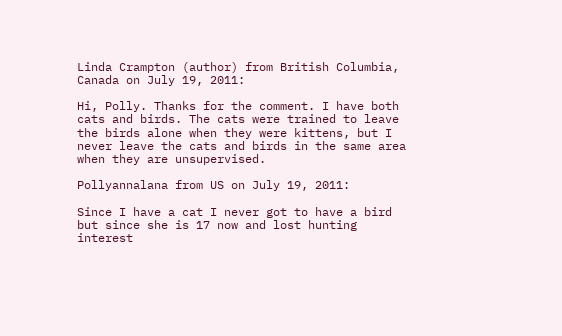Linda Crampton (author) from British Columbia, Canada on July 19, 2011:

Hi, Polly. Thanks for the comment. I have both cats and birds. The cats were trained to leave the birds alone when they were kittens, but I never leave the cats and birds in the same area when they are unsupervised.

Pollyannalana from US on July 19, 2011:

Since I have a cat I never got to have a bird but since she is 17 now and lost hunting interest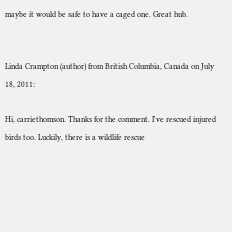maybe it would be safe to have a caged one. Great hub.


Linda Crampton (author) from British Columbia, Canada on July 18, 2011:

Hi, carriethomson. Thanks for the comment. I've rescued injured birds too. Luckily, there is a wildlife rescue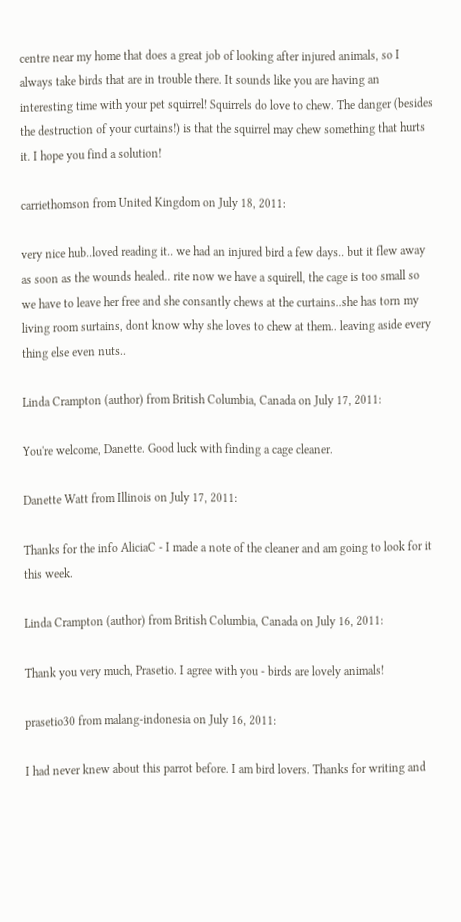centre near my home that does a great job of looking after injured animals, so I always take birds that are in trouble there. It sounds like you are having an interesting time with your pet squirrel! Squirrels do love to chew. The danger (besides the destruction of your curtains!) is that the squirrel may chew something that hurts it. I hope you find a solution!

carriethomson from United Kingdom on July 18, 2011:

very nice hub..loved reading it.. we had an injured bird a few days.. but it flew away as soon as the wounds healed.. rite now we have a squirell, the cage is too small so we have to leave her free and she consantly chews at the curtains..she has torn my living room surtains, dont know why she loves to chew at them.. leaving aside every thing else even nuts..

Linda Crampton (author) from British Columbia, Canada on July 17, 2011:

You're welcome, Danette. Good luck with finding a cage cleaner.

Danette Watt from Illinois on July 17, 2011:

Thanks for the info AliciaC - I made a note of the cleaner and am going to look for it this week.

Linda Crampton (author) from British Columbia, Canada on July 16, 2011:

Thank you very much, Prasetio. I agree with you - birds are lovely animals!

prasetio30 from malang-indonesia on July 16, 2011:

I had never knew about this parrot before. I am bird lovers. Thanks for writing and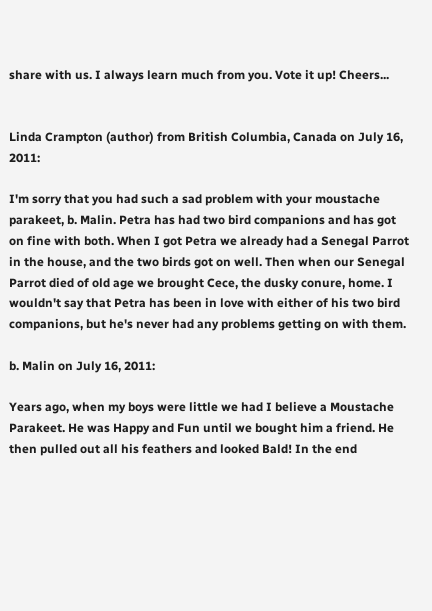share with us. I always learn much from you. Vote it up! Cheers...


Linda Crampton (author) from British Columbia, Canada on July 16, 2011:

I'm sorry that you had such a sad problem with your moustache parakeet, b. Malin. Petra has had two bird companions and has got on fine with both. When I got Petra we already had a Senegal Parrot in the house, and the two birds got on well. Then when our Senegal Parrot died of old age we brought Cece, the dusky conure, home. I wouldn't say that Petra has been in love with either of his two bird companions, but he's never had any problems getting on with them.

b. Malin on July 16, 2011:

Years ago, when my boys were little we had I believe a Moustache Parakeet. He was Happy and Fun until we bought him a friend. He then pulled out all his feathers and looked Bald! In the end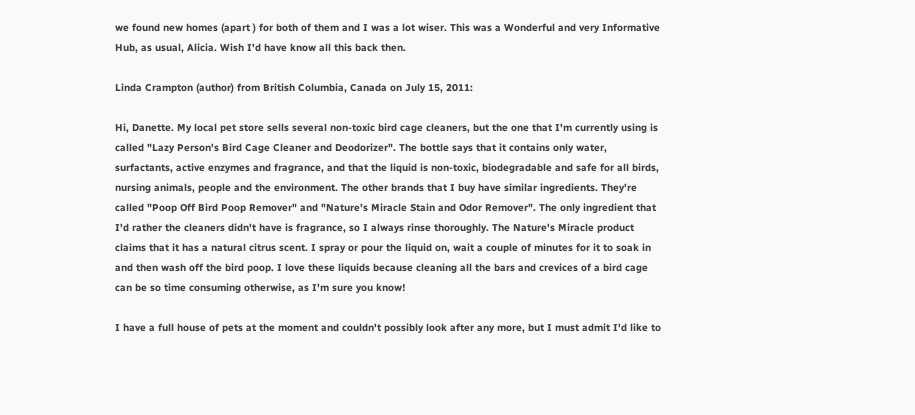we found new homes (apart ) for both of them and I was a lot wiser. This was a Wonderful and very Informative Hub, as usual, Alicia. Wish I'd have know all this back then.

Linda Crampton (author) from British Columbia, Canada on July 15, 2011:

Hi, Danette. My local pet store sells several non-toxic bird cage cleaners, but the one that I'm currently using is called "Lazy Person's Bird Cage Cleaner and Deodorizer". The bottle says that it contains only water, surfactants, active enzymes and fragrance, and that the liquid is non-toxic, biodegradable and safe for all birds, nursing animals, people and the environment. The other brands that I buy have similar ingredients. They're called "Poop Off Bird Poop Remover" and "Nature's Miracle Stain and Odor Remover". The only ingredient that I'd rather the cleaners didn't have is fragrance, so I always rinse thoroughly. The Nature's Miracle product claims that it has a natural citrus scent. I spray or pour the liquid on, wait a couple of minutes for it to soak in and then wash off the bird poop. I love these liquids because cleaning all the bars and crevices of a bird cage can be so time consuming otherwise, as I'm sure you know!

I have a full house of pets at the moment and couldn't possibly look after any more, but I must admit I'd like to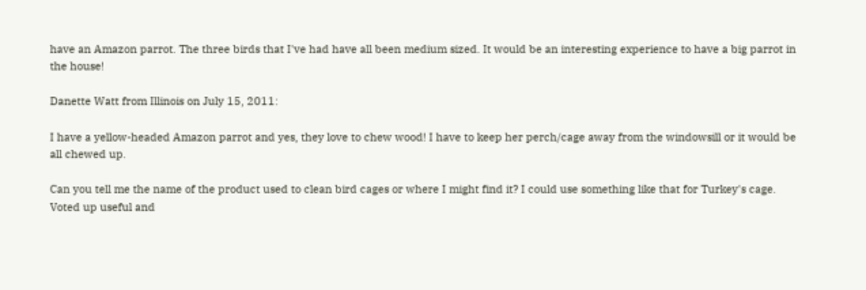have an Amazon parrot. The three birds that I've had have all been medium sized. It would be an interesting experience to have a big parrot in the house!

Danette Watt from Illinois on July 15, 2011:

I have a yellow-headed Amazon parrot and yes, they love to chew wood! I have to keep her perch/cage away from the windowsill or it would be all chewed up.

Can you tell me the name of the product used to clean bird cages or where I might find it? I could use something like that for Turkey's cage. Voted up useful and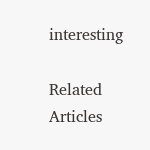interesting

Related Articles